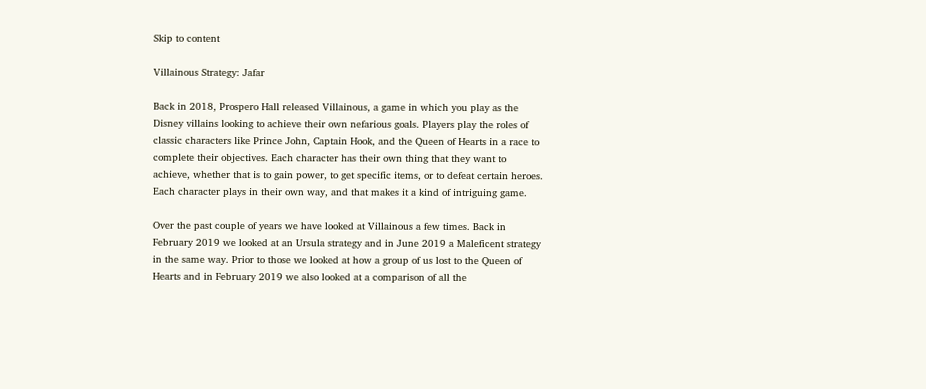Skip to content

Villainous Strategy: Jafar

Back in 2018, Prospero Hall released Villainous, a game in which you play as the Disney villains looking to achieve their own nefarious goals. Players play the roles of classic characters like Prince John, Captain Hook, and the Queen of Hearts in a race to complete their objectives. Each character has their own thing that they want to achieve, whether that is to gain power, to get specific items, or to defeat certain heroes. Each character plays in their own way, and that makes it a kind of intriguing game.

Over the past couple of years we have looked at Villainous a few times. Back in February 2019 we looked at an Ursula strategy and in June 2019 a Maleficent strategy in the same way. Prior to those we looked at how a group of us lost to the Queen of Hearts and in February 2019 we also looked at a comparison of all the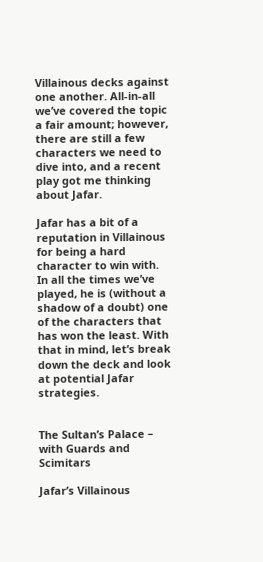Villainous decks against one another. All-in-all we’ve covered the topic a fair amount; however, there are still a few characters we need to dive into, and a recent play got me thinking about Jafar.

Jafar has a bit of a reputation in Villainous for being a hard character to win with. In all the times we’ve played, he is (without a shadow of a doubt) one of the characters that has won the least. With that in mind, let’s break down the deck and look at potential Jafar strategies.


The Sultan’s Palace – with Guards and Scimitars

Jafar’s Villainous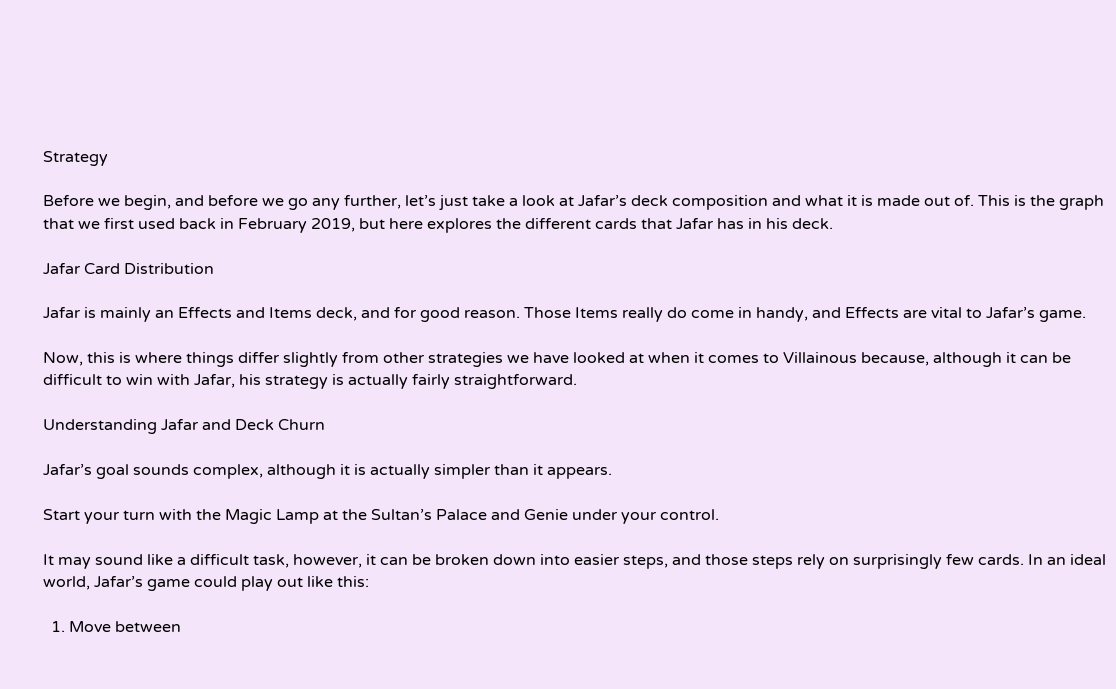Strategy

Before we begin, and before we go any further, let’s just take a look at Jafar’s deck composition and what it is made out of. This is the graph that we first used back in February 2019, but here explores the different cards that Jafar has in his deck.

Jafar Card Distribution

Jafar is mainly an Effects and Items deck, and for good reason. Those Items really do come in handy, and Effects are vital to Jafar’s game.

Now, this is where things differ slightly from other strategies we have looked at when it comes to Villainous because, although it can be difficult to win with Jafar, his strategy is actually fairly straightforward.

Understanding Jafar and Deck Churn

Jafar’s goal sounds complex, although it is actually simpler than it appears.

Start your turn with the Magic Lamp at the Sultan’s Palace and Genie under your control.

It may sound like a difficult task, however, it can be broken down into easier steps, and those steps rely on surprisingly few cards. In an ideal world, Jafar’s game could play out like this:

  1. Move between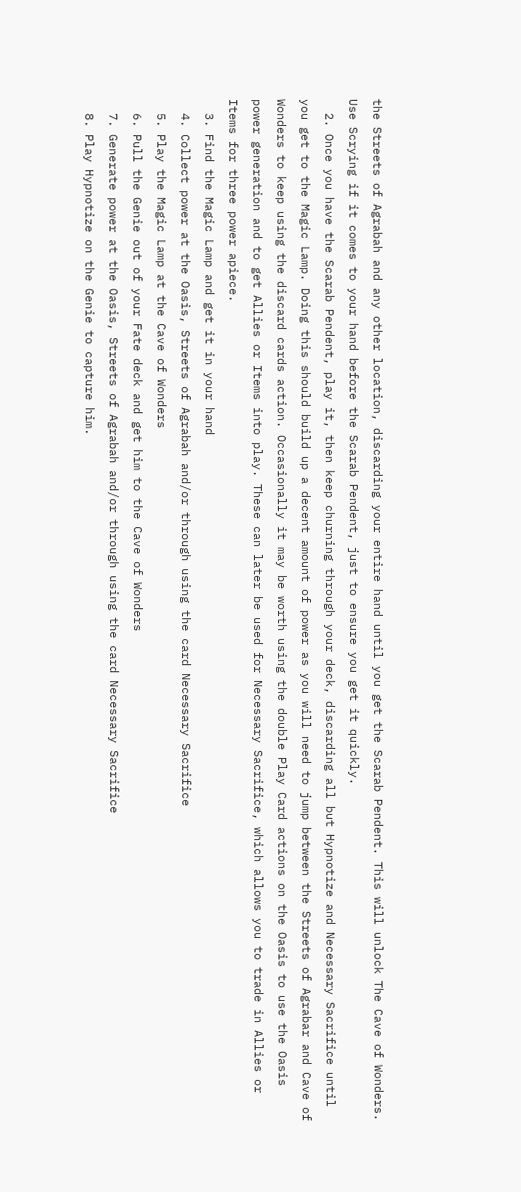the Streets of Agrabah and any other location, discarding your entire hand until you get the Scarab Pendent. This will unlock The Cave of Wonders. Use Scrying if it comes to your hand before the Scarab Pendent, just to ensure you get it quickly.
  2. Once you have the Scarab Pendent, play it, then keep churning through your deck, discarding all but Hypnotize and Necessary Sacrifice until you get to the Magic Lamp. Doing this should build up a decent amount of power as you will need to jump between the Streets of Agrabar and Cave of Wonders to keep using the discard cards action. Occasionally it may be worth using the double Play Card actions on the Oasis to use the Oasis power generation and to get Allies or Items into play. These can later be used for Necessary Sacrifice, which allows you to trade in Allies or Items for three power apiece.
  3. Find the Magic Lamp and get it in your hand
  4. Collect power at the Oasis, Streets of Agrabah and/or through using the card Necessary Sacrifice
  5. Play the Magic Lamp at the Cave of Wonders
  6. Pull the Genie out of your Fate deck and get him to the Cave of Wonders
  7. Generate power at the Oasis, Streets of Agrabah and/or through using the card Necessary Sacrifice
  8. Play Hypnotize on the Genie to capture him.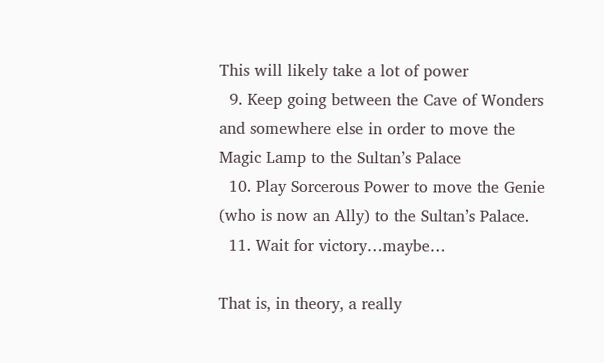This will likely take a lot of power
  9. Keep going between the Cave of Wonders and somewhere else in order to move the Magic Lamp to the Sultan’s Palace
  10. Play Sorcerous Power to move the Genie (who is now an Ally) to the Sultan’s Palace.
  11. Wait for victory…maybe…

That is, in theory, a really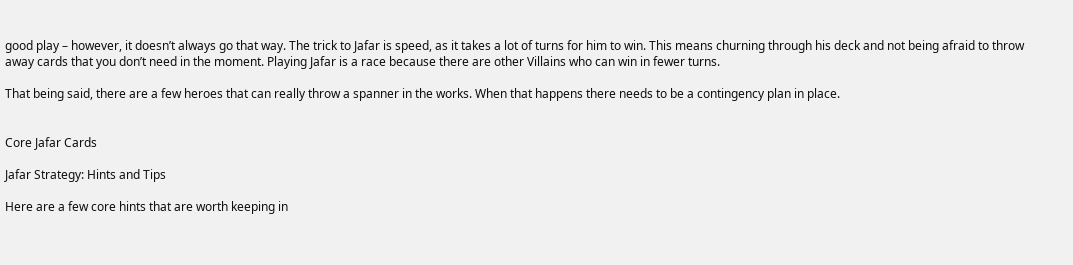good play – however, it doesn’t always go that way. The trick to Jafar is speed, as it takes a lot of turns for him to win. This means churning through his deck and not being afraid to throw away cards that you don’t need in the moment. Playing Jafar is a race because there are other Villains who can win in fewer turns.

That being said, there are a few heroes that can really throw a spanner in the works. When that happens there needs to be a contingency plan in place.


Core Jafar Cards

Jafar Strategy: Hints and Tips

Here are a few core hints that are worth keeping in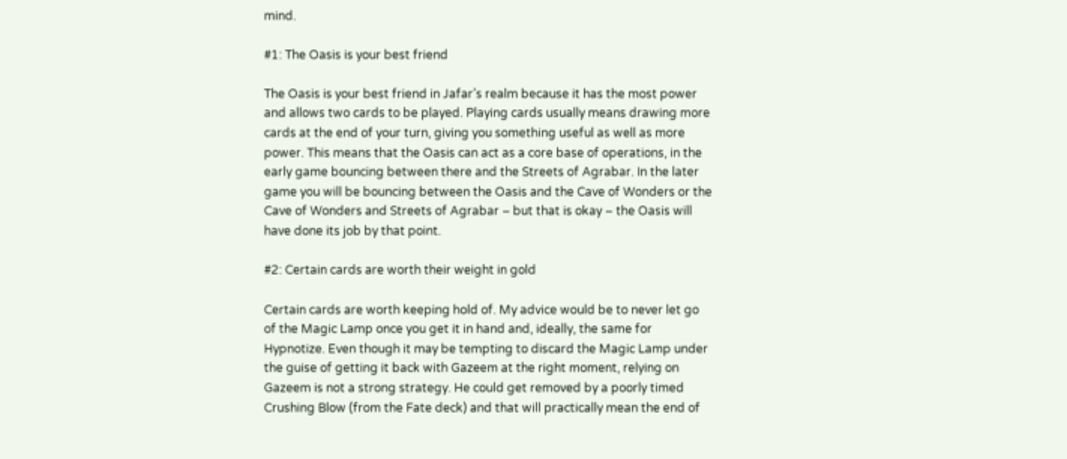mind.

#1: The Oasis is your best friend

The Oasis is your best friend in Jafar’s realm because it has the most power and allows two cards to be played. Playing cards usually means drawing more cards at the end of your turn, giving you something useful as well as more power. This means that the Oasis can act as a core base of operations, in the early game bouncing between there and the Streets of Agrabar. In the later game you will be bouncing between the Oasis and the Cave of Wonders or the Cave of Wonders and Streets of Agrabar – but that is okay – the Oasis will have done its job by that point.

#2: Certain cards are worth their weight in gold

Certain cards are worth keeping hold of. My advice would be to never let go of the Magic Lamp once you get it in hand and, ideally, the same for Hypnotize. Even though it may be tempting to discard the Magic Lamp under the guise of getting it back with Gazeem at the right moment, relying on Gazeem is not a strong strategy. He could get removed by a poorly timed Crushing Blow (from the Fate deck) and that will practically mean the end of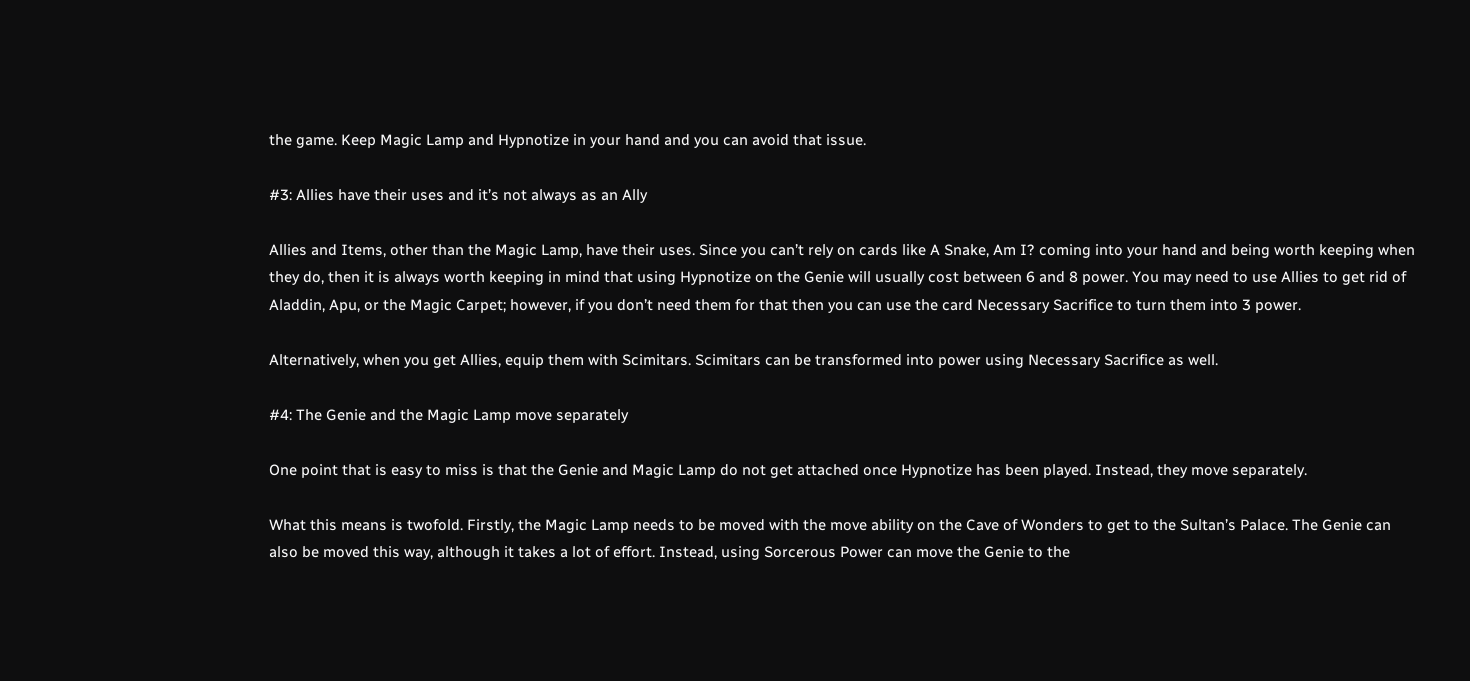the game. Keep Magic Lamp and Hypnotize in your hand and you can avoid that issue.

#3: Allies have their uses and it’s not always as an Ally

Allies and Items, other than the Magic Lamp, have their uses. Since you can’t rely on cards like A Snake, Am I? coming into your hand and being worth keeping when they do, then it is always worth keeping in mind that using Hypnotize on the Genie will usually cost between 6 and 8 power. You may need to use Allies to get rid of Aladdin, Apu, or the Magic Carpet; however, if you don’t need them for that then you can use the card Necessary Sacrifice to turn them into 3 power.

Alternatively, when you get Allies, equip them with Scimitars. Scimitars can be transformed into power using Necessary Sacrifice as well.

#4: The Genie and the Magic Lamp move separately

One point that is easy to miss is that the Genie and Magic Lamp do not get attached once Hypnotize has been played. Instead, they move separately.

What this means is twofold. Firstly, the Magic Lamp needs to be moved with the move ability on the Cave of Wonders to get to the Sultan’s Palace. The Genie can also be moved this way, although it takes a lot of effort. Instead, using Sorcerous Power can move the Genie to the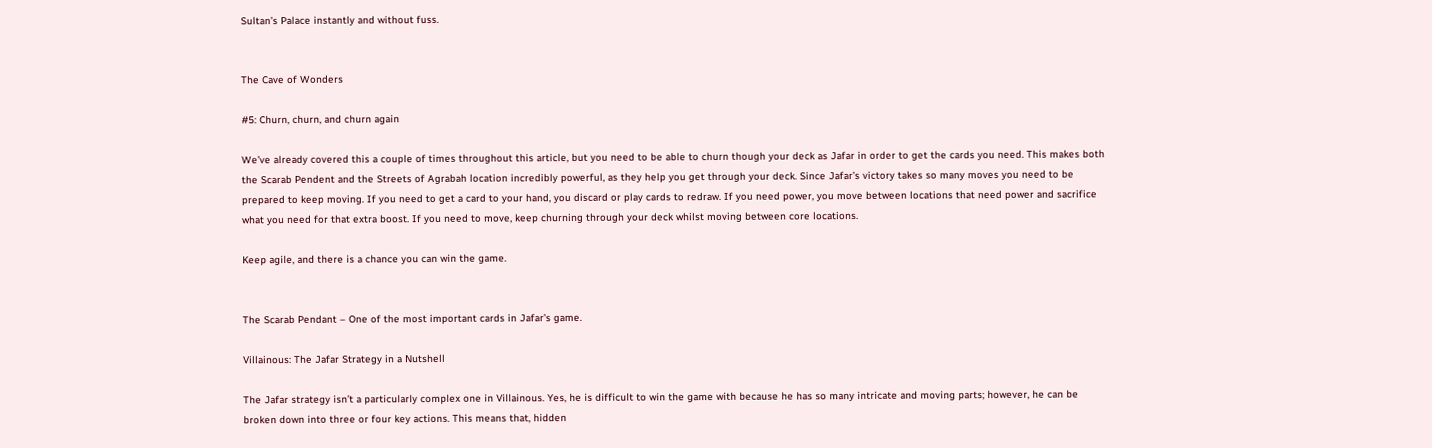Sultan’s Palace instantly and without fuss.


The Cave of Wonders

#5: Churn, churn, and churn again

We’ve already covered this a couple of times throughout this article, but you need to be able to churn though your deck as Jafar in order to get the cards you need. This makes both the Scarab Pendent and the Streets of Agrabah location incredibly powerful, as they help you get through your deck. Since Jafar’s victory takes so many moves you need to be prepared to keep moving. If you need to get a card to your hand, you discard or play cards to redraw. If you need power, you move between locations that need power and sacrifice what you need for that extra boost. If you need to move, keep churning through your deck whilst moving between core locations.

Keep agile, and there is a chance you can win the game.


The Scarab Pendant – One of the most important cards in Jafar’s game.

Villainous: The Jafar Strategy in a Nutshell

The Jafar strategy isn’t a particularly complex one in Villainous. Yes, he is difficult to win the game with because he has so many intricate and moving parts; however, he can be broken down into three or four key actions. This means that, hidden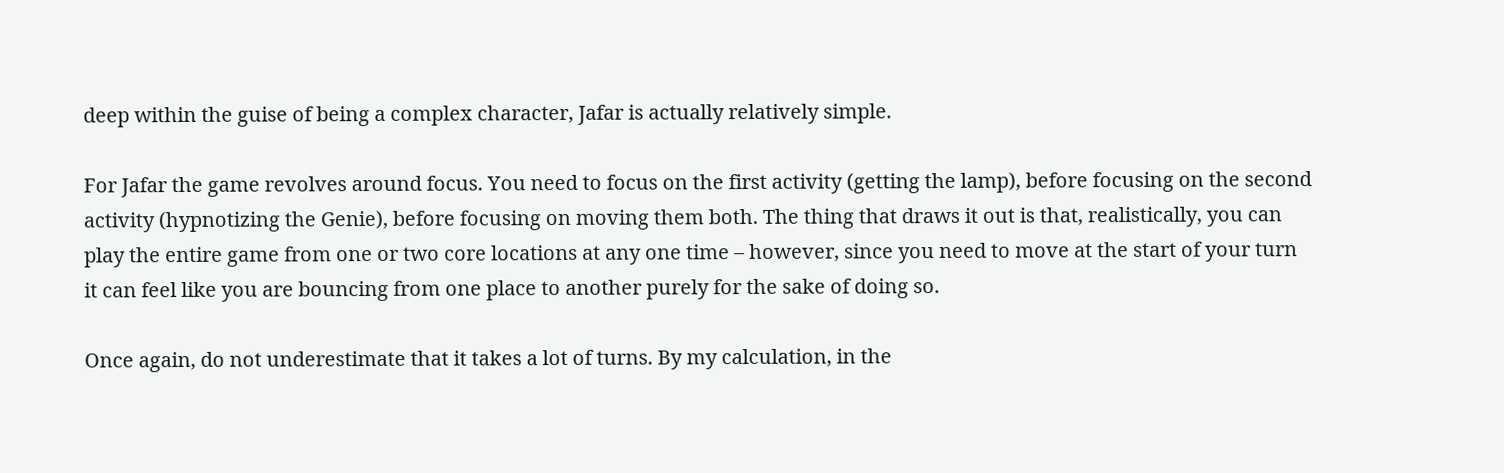deep within the guise of being a complex character, Jafar is actually relatively simple.

For Jafar the game revolves around focus. You need to focus on the first activity (getting the lamp), before focusing on the second activity (hypnotizing the Genie), before focusing on moving them both. The thing that draws it out is that, realistically, you can play the entire game from one or two core locations at any one time – however, since you need to move at the start of your turn it can feel like you are bouncing from one place to another purely for the sake of doing so.

Once again, do not underestimate that it takes a lot of turns. By my calculation, in the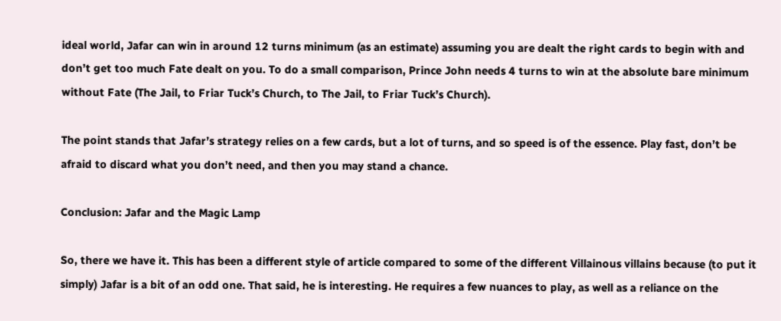ideal world, Jafar can win in around 12 turns minimum (as an estimate) assuming you are dealt the right cards to begin with and don’t get too much Fate dealt on you. To do a small comparison, Prince John needs 4 turns to win at the absolute bare minimum without Fate (The Jail, to Friar Tuck’s Church, to The Jail, to Friar Tuck’s Church).

The point stands that Jafar’s strategy relies on a few cards, but a lot of turns, and so speed is of the essence. Play fast, don’t be afraid to discard what you don’t need, and then you may stand a chance.

Conclusion: Jafar and the Magic Lamp

So, there we have it. This has been a different style of article compared to some of the different Villainous villains because (to put it simply) Jafar is a bit of an odd one. That said, he is interesting. He requires a few nuances to play, as well as a reliance on the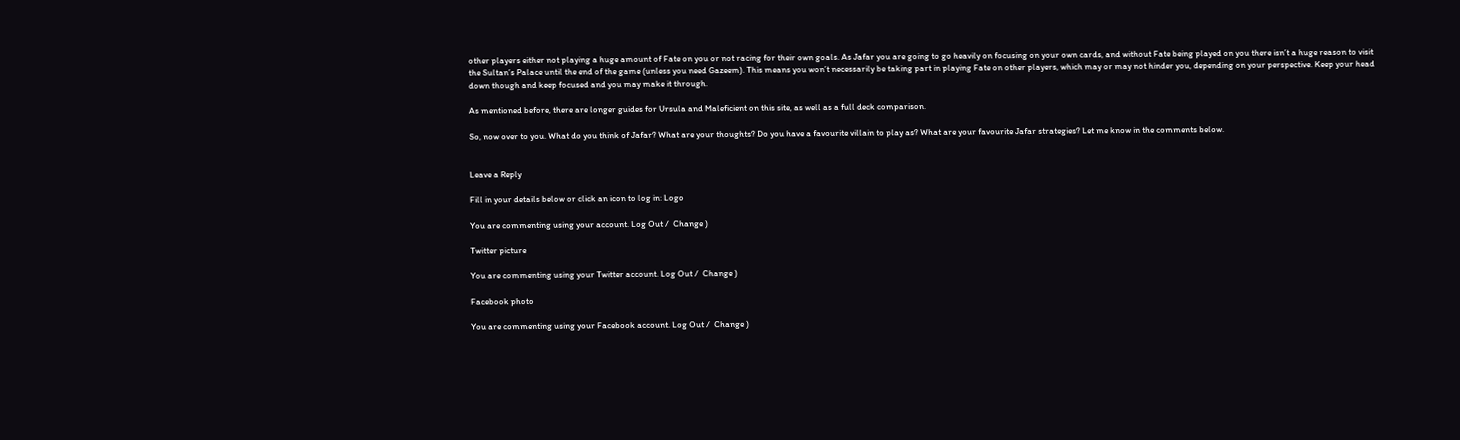other players either not playing a huge amount of Fate on you or not racing for their own goals. As Jafar you are going to go heavily on focusing on your own cards, and without Fate being played on you there isn’t a huge reason to visit the Sultan’s Palace until the end of the game (unless you need Gazeem). This means you won’t necessarily be taking part in playing Fate on other players, which may or may not hinder you, depending on your perspective. Keep your head down though and keep focused and you may make it through.

As mentioned before, there are longer guides for Ursula and Maleficient on this site, as well as a full deck comparison.

So, now over to you. What do you think of Jafar? What are your thoughts? Do you have a favourite villain to play as? What are your favourite Jafar strategies? Let me know in the comments below.


Leave a Reply

Fill in your details below or click an icon to log in: Logo

You are commenting using your account. Log Out /  Change )

Twitter picture

You are commenting using your Twitter account. Log Out /  Change )

Facebook photo

You are commenting using your Facebook account. Log Out /  Change )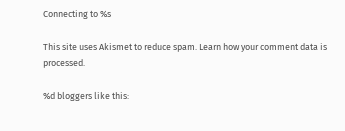Connecting to %s

This site uses Akismet to reduce spam. Learn how your comment data is processed.

%d bloggers like this: